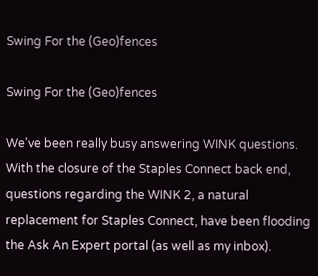Swing For the (Geo)fences

Swing For the (Geo)fences

We've been really busy answering WINK questions. With the closure of the Staples Connect back end, questions regarding the WINK 2, a natural replacement for Staples Connect, have been flooding the Ask An Expert portal (as well as my inbox).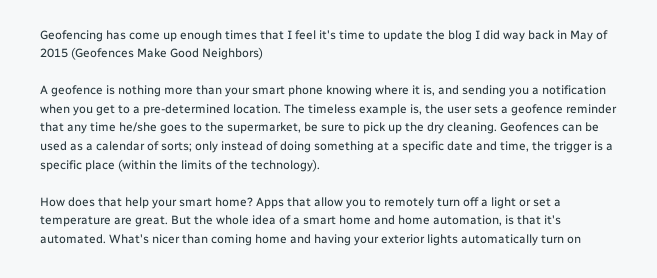Geofencing has come up enough times that I feel it's time to update the blog I did way back in May of 2015 (Geofences Make Good Neighbors)

A geofence is nothing more than your smart phone knowing where it is, and sending you a notification when you get to a pre-determined location. The timeless example is, the user sets a geofence reminder that any time he/she goes to the supermarket, be sure to pick up the dry cleaning. Geofences can be used as a calendar of sorts; only instead of doing something at a specific date and time, the trigger is a specific place (within the limits of the technology).

How does that help your smart home? Apps that allow you to remotely turn off a light or set a temperature are great. But the whole idea of a smart home and home automation, is that it's automated. What's nicer than coming home and having your exterior lights automatically turn on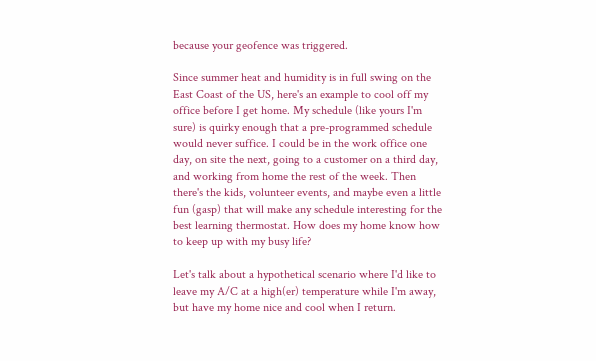because your geofence was triggered.

Since summer heat and humidity is in full swing on the East Coast of the US, here's an example to cool off my office before I get home. My schedule (like yours I'm sure) is quirky enough that a pre-programmed schedule would never suffice. I could be in the work office one day, on site the next, going to a customer on a third day, and working from home the rest of the week. Then there's the kids, volunteer events, and maybe even a little fun (gasp) that will make any schedule interesting for the best learning thermostat. How does my home know how to keep up with my busy life?

Let's talk about a hypothetical scenario where I'd like to leave my A/C at a high(er) temperature while I'm away, but have my home nice and cool when I return.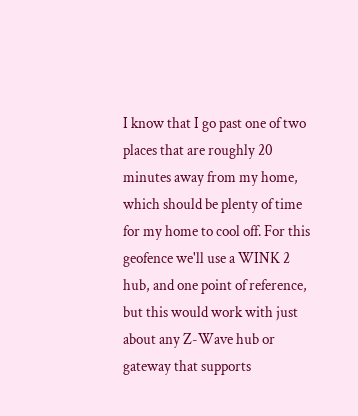I know that I go past one of two places that are roughly 20 minutes away from my home, which should be plenty of time for my home to cool off. For this geofence we'll use a WINK 2 hub, and one point of reference, but this would work with just about any Z-Wave hub or gateway that supports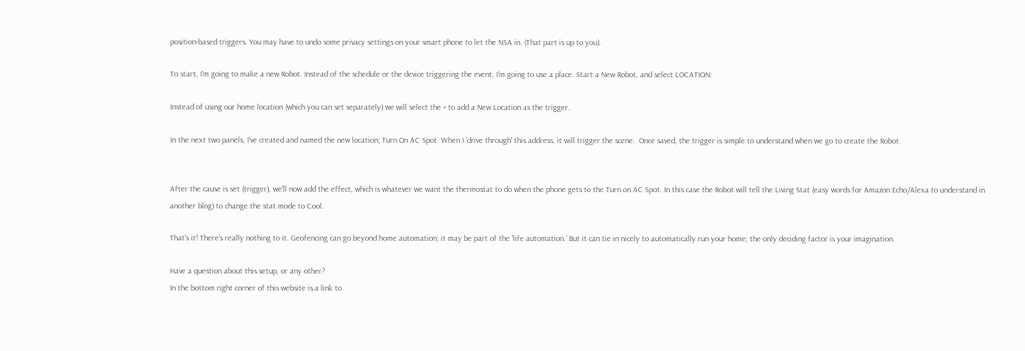position-based triggers. You may have to undo some privacy settings on your smart phone to let the NSA in. (That part is up to you).

To start, I'm going to make a new Robot. Instead of the schedule or the device triggering the event, I'm going to use a place. Start a New Robot, and select LOCATION:

Instead of using our home location (which you can set separately) we will select the + to add a New Location as the trigger.

In the next two panels, I've created and named the new location; Turn On AC Spot. When I 'drive through' this address, it will trigger the scene.  Once saved, the trigger is simple to understand when we go to create the Robot.


After the cause is set (trigger), we'll now add the effect, which is whatever we want the thermostat to do when the phone gets to the Turn on AC Spot. In this case the Robot will tell the Living Stat (easy words for Amazon Echo/Alexa to understand in another blog) to change the stat mode to Cool.

That's it! There's really nothing to it. Geofencing can go beyond home automation; it may be part of the 'life automation.' But it can tie in nicely to automatically run your home; the only deciding factor is your imagination.

Have a question about this setup, or any other?
In the bottom right corner of this website is a link to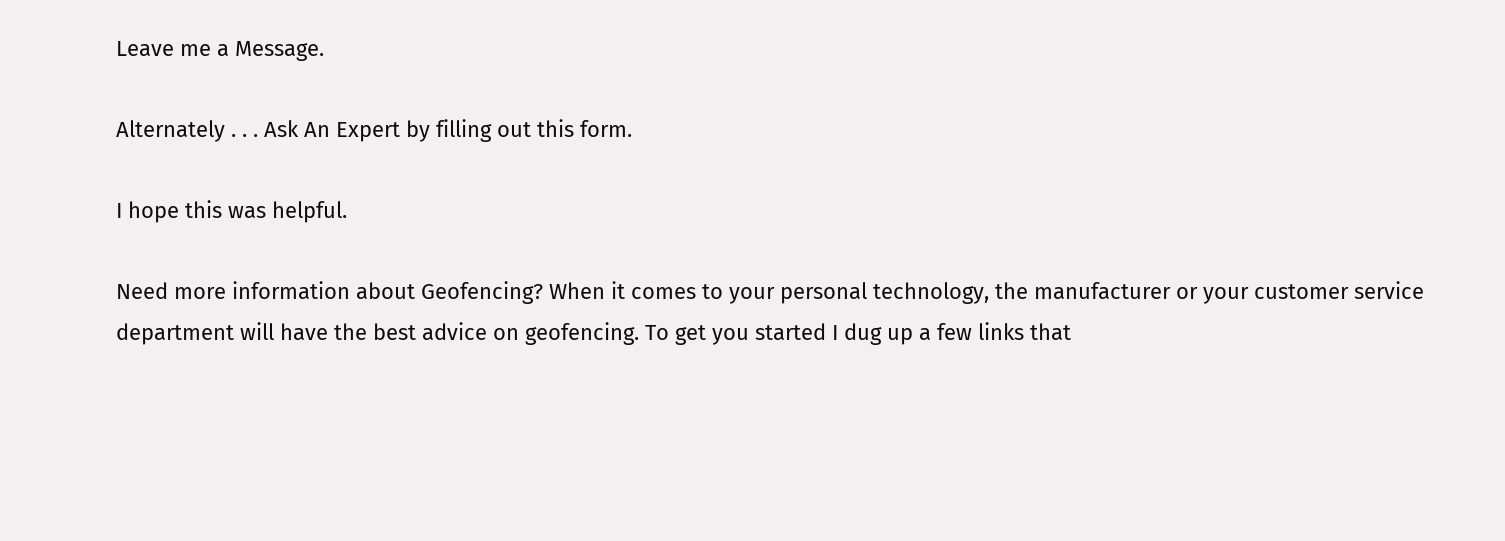Leave me a Message.

Alternately . . . Ask An Expert by filling out this form.

I hope this was helpful.

Need more information about Geofencing? When it comes to your personal technology, the manufacturer or your customer service department will have the best advice on geofencing. To get you started I dug up a few links that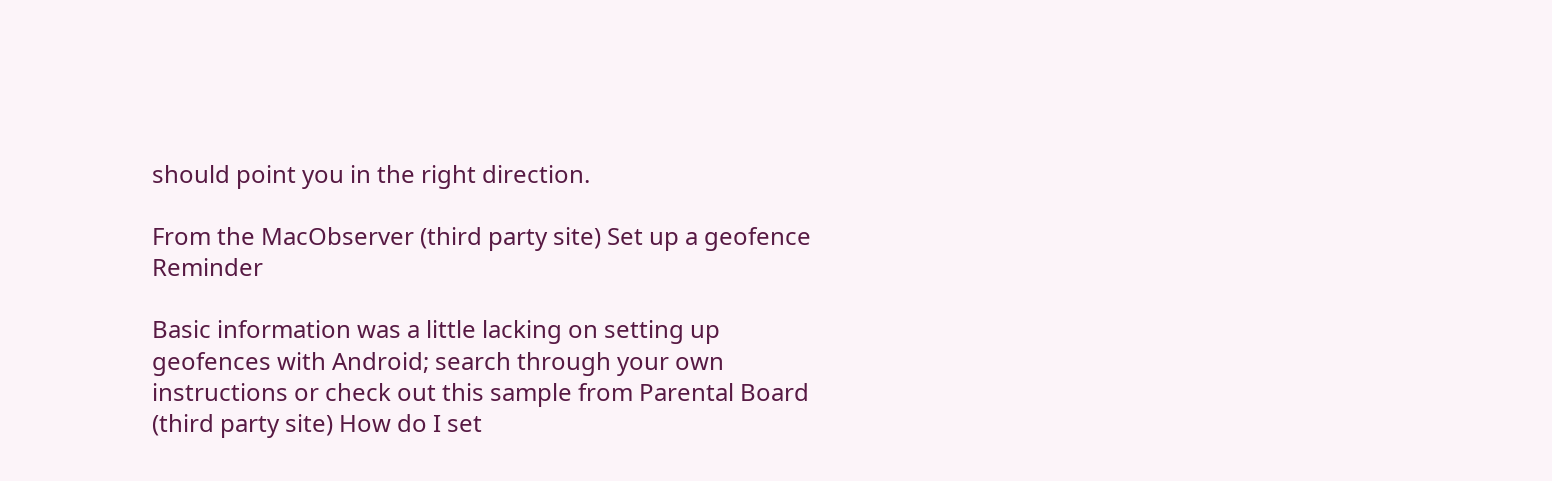should point you in the right direction.

From the MacObserver (third party site) Set up a geofence Reminder

Basic information was a little lacking on setting up geofences with Android; search through your own instructions or check out this sample from Parental Board (third party site) How do I set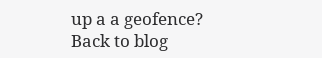up a a geofence?
Back to blog